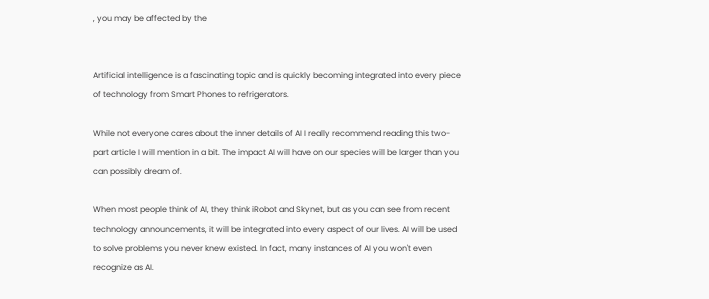, you may be affected by the


Artificial intelligence is a fascinating topic and is quickly becoming integrated into every piece of technology from Smart Phones to refrigerators.

While not everyone cares about the inner details of AI I really recommend reading this two-part article I will mention in a bit. The impact AI will have on our species will be larger than you can possibly dream of.

When most people think of AI, they think iRobot and Skynet, but as you can see from recent technology announcements, it will be integrated into every aspect of our lives. AI will be used to solve problems you never knew existed. In fact, many instances of AI you won't even recognize as AI.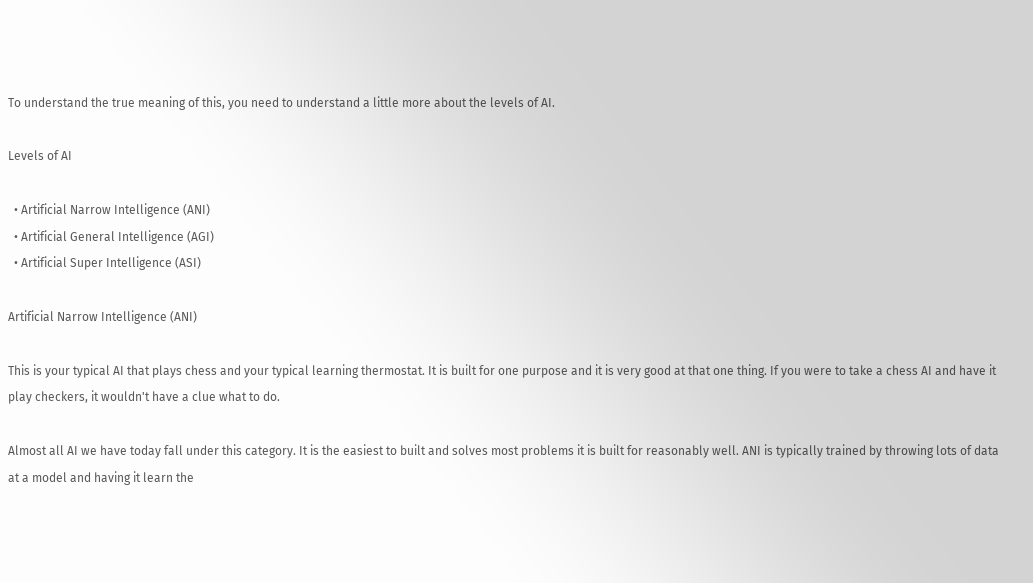To understand the true meaning of this, you need to understand a little more about the levels of AI.

Levels of AI

  • Artificial Narrow Intelligence (ANI)
  • Artificial General Intelligence (AGI)
  • Artificial Super Intelligence (ASI)

Artificial Narrow Intelligence (ANI)

This is your typical AI that plays chess and your typical learning thermostat. It is built for one purpose and it is very good at that one thing. If you were to take a chess AI and have it play checkers, it wouldn't have a clue what to do.

Almost all AI we have today fall under this category. It is the easiest to built and solves most problems it is built for reasonably well. ANI is typically trained by throwing lots of data at a model and having it learn the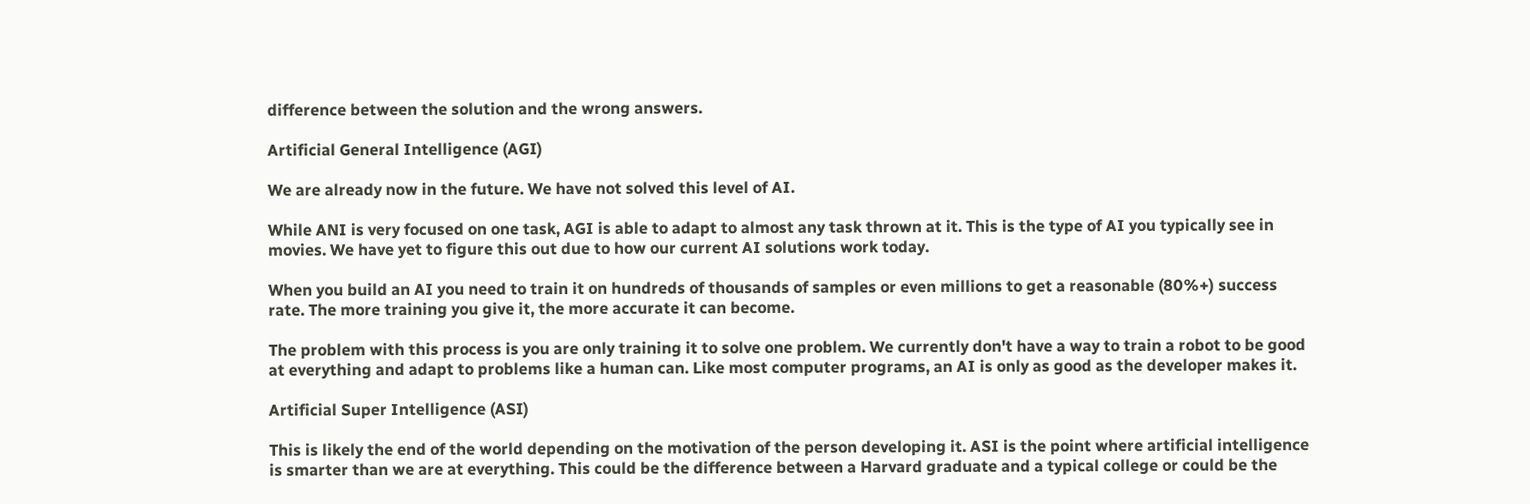difference between the solution and the wrong answers.

Artificial General Intelligence (AGI)

We are already now in the future. We have not solved this level of AI.

While ANI is very focused on one task, AGI is able to adapt to almost any task thrown at it. This is the type of AI you typically see in movies. We have yet to figure this out due to how our current AI solutions work today.

When you build an AI you need to train it on hundreds of thousands of samples or even millions to get a reasonable (80%+) success rate. The more training you give it, the more accurate it can become.

The problem with this process is you are only training it to solve one problem. We currently don't have a way to train a robot to be good at everything and adapt to problems like a human can. Like most computer programs, an AI is only as good as the developer makes it.

Artificial Super Intelligence (ASI)

This is likely the end of the world depending on the motivation of the person developing it. ASI is the point where artificial intelligence is smarter than we are at everything. This could be the difference between a Harvard graduate and a typical college or could be the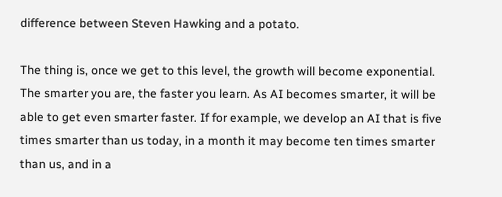difference between Steven Hawking and a potato.

The thing is, once we get to this level, the growth will become exponential. The smarter you are, the faster you learn. As AI becomes smarter, it will be able to get even smarter faster. If for example, we develop an AI that is five times smarter than us today, in a month it may become ten times smarter than us, and in a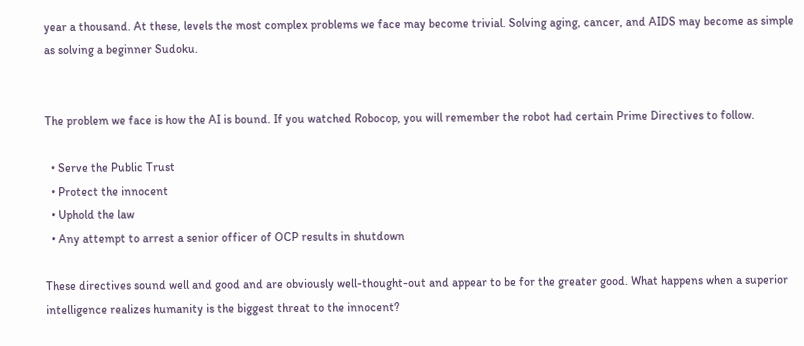year a thousand. At these, levels the most complex problems we face may become trivial. Solving aging, cancer, and AIDS may become as simple as solving a beginner Sudoku.


The problem we face is how the AI is bound. If you watched Robocop, you will remember the robot had certain Prime Directives to follow.

  • Serve the Public Trust
  • Protect the innocent
  • Uphold the law
  • Any attempt to arrest a senior officer of OCP results in shutdown

These directives sound well and good and are obviously well-thought-out and appear to be for the greater good. What happens when a superior intelligence realizes humanity is the biggest threat to the innocent?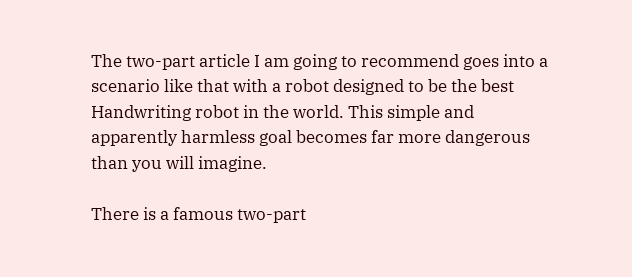The two-part article I am going to recommend goes into a scenario like that with a robot designed to be the best Handwriting robot in the world. This simple and apparently harmless goal becomes far more dangerous than you will imagine.

There is a famous two-part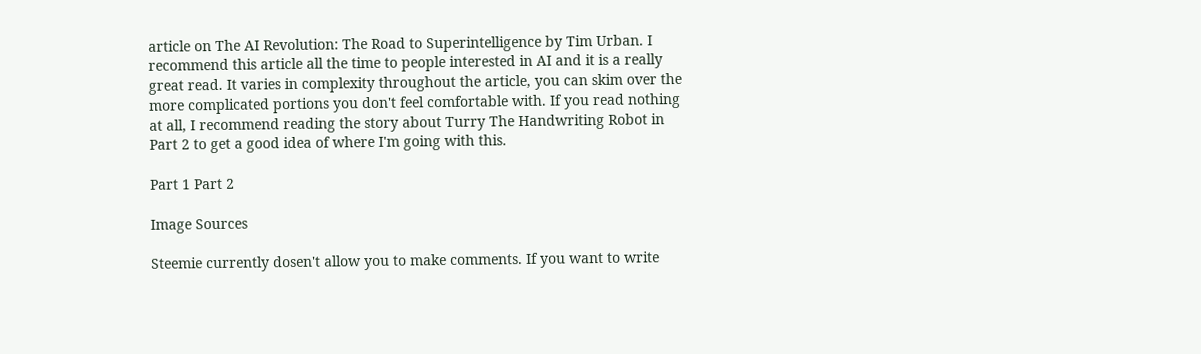article on The AI Revolution: The Road to Superintelligence by Tim Urban. I recommend this article all the time to people interested in AI and it is a really great read. It varies in complexity throughout the article, you can skim over the more complicated portions you don't feel comfortable with. If you read nothing at all, I recommend reading the story about Turry The Handwriting Robot in Part 2 to get a good idea of where I'm going with this.

Part 1 Part 2

Image Sources

Steemie currently dosen't allow you to make comments. If you want to write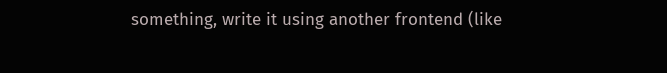something, write it using another frontend (like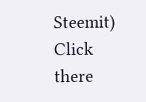Steemit)
Click there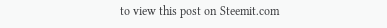to view this post on Steemit.com